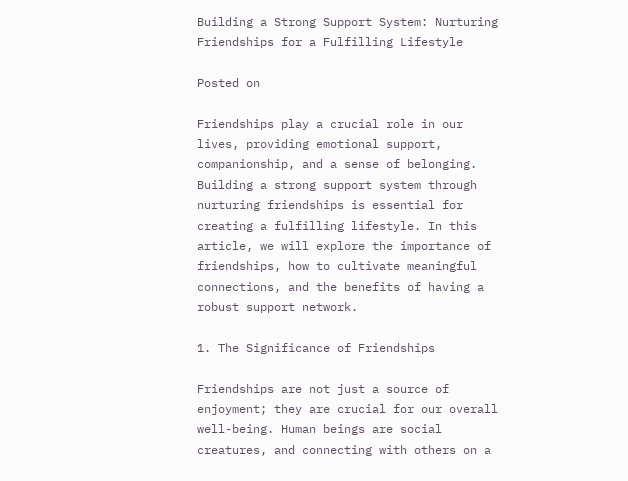Building a Strong Support System: Nurturing Friendships for a Fulfilling Lifestyle

Posted on

Friendships play a crucial role in our lives, providing emotional support, companionship, and a sense of belonging. Building a strong support system through nurturing friendships is essential for creating a fulfilling lifestyle. In this article, we will explore the importance of friendships, how to cultivate meaningful connections, and the benefits of having a robust support network.

1. The Significance of Friendships

Friendships are not just a source of enjoyment; they are crucial for our overall well-being. Human beings are social creatures, and connecting with others on a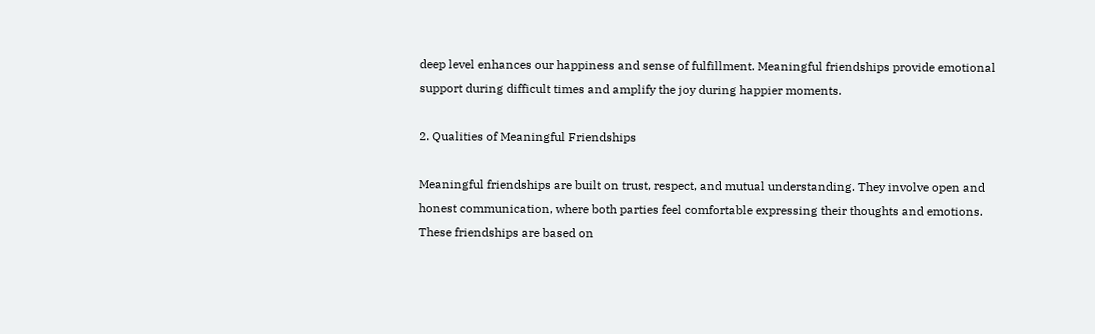deep level enhances our happiness and sense of fulfillment. Meaningful friendships provide emotional support during difficult times and amplify the joy during happier moments.

2. Qualities of Meaningful Friendships

Meaningful friendships are built on trust, respect, and mutual understanding. They involve open and honest communication, where both parties feel comfortable expressing their thoughts and emotions. These friendships are based on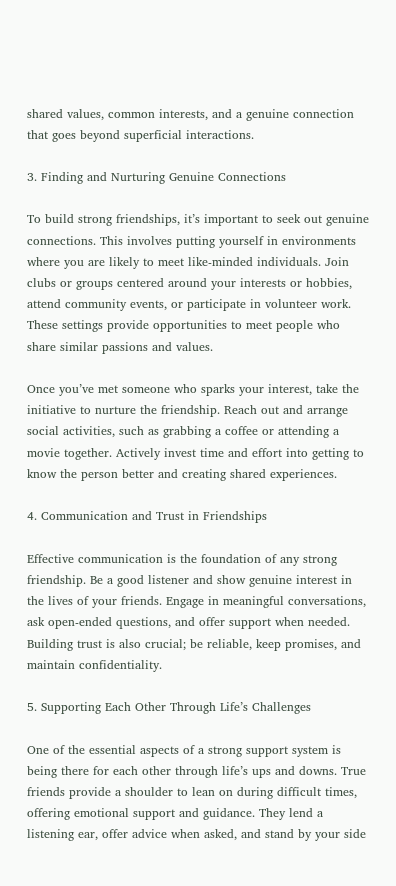shared values, common interests, and a genuine connection that goes beyond superficial interactions.

3. Finding and Nurturing Genuine Connections

To build strong friendships, it’s important to seek out genuine connections. This involves putting yourself in environments where you are likely to meet like-minded individuals. Join clubs or groups centered around your interests or hobbies, attend community events, or participate in volunteer work. These settings provide opportunities to meet people who share similar passions and values.

Once you’ve met someone who sparks your interest, take the initiative to nurture the friendship. Reach out and arrange social activities, such as grabbing a coffee or attending a movie together. Actively invest time and effort into getting to know the person better and creating shared experiences.

4. Communication and Trust in Friendships

Effective communication is the foundation of any strong friendship. Be a good listener and show genuine interest in the lives of your friends. Engage in meaningful conversations, ask open-ended questions, and offer support when needed. Building trust is also crucial; be reliable, keep promises, and maintain confidentiality.

5. Supporting Each Other Through Life’s Challenges

One of the essential aspects of a strong support system is being there for each other through life’s ups and downs. True friends provide a shoulder to lean on during difficult times, offering emotional support and guidance. They lend a listening ear, offer advice when asked, and stand by your side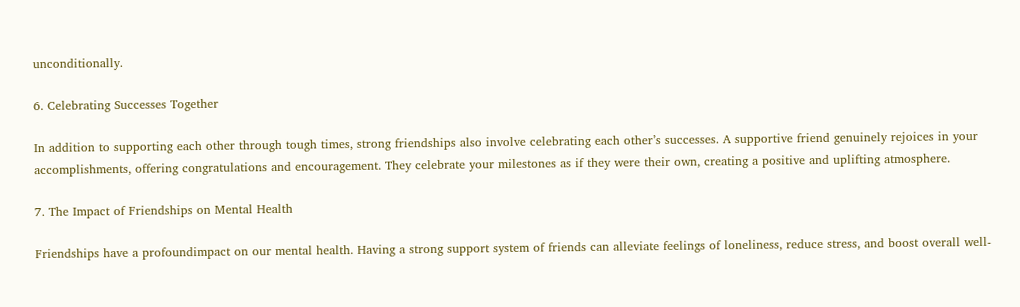unconditionally.

6. Celebrating Successes Together

In addition to supporting each other through tough times, strong friendships also involve celebrating each other’s successes. A supportive friend genuinely rejoices in your accomplishments, offering congratulations and encouragement. They celebrate your milestones as if they were their own, creating a positive and uplifting atmosphere.

7. The Impact of Friendships on Mental Health

Friendships have a profoundimpact on our mental health. Having a strong support system of friends can alleviate feelings of loneliness, reduce stress, and boost overall well-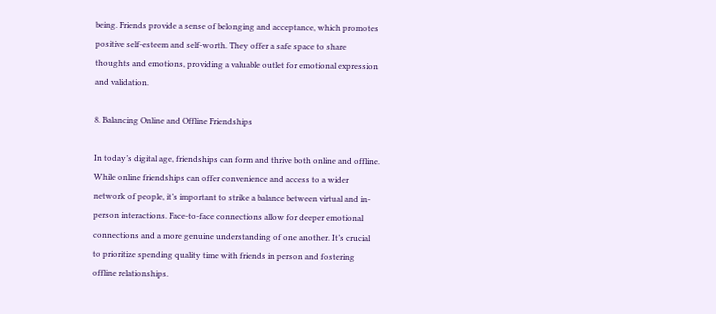being. Friends provide a sense of belonging and acceptance, which promotes positive self-esteem and self-worth. They offer a safe space to share thoughts and emotions, providing a valuable outlet for emotional expression and validation.

8. Balancing Online and Offline Friendships

In today’s digital age, friendships can form and thrive both online and offline. While online friendships can offer convenience and access to a wider network of people, it’s important to strike a balance between virtual and in-person interactions. Face-to-face connections allow for deeper emotional connections and a more genuine understanding of one another. It’s crucial to prioritize spending quality time with friends in person and fostering offline relationships.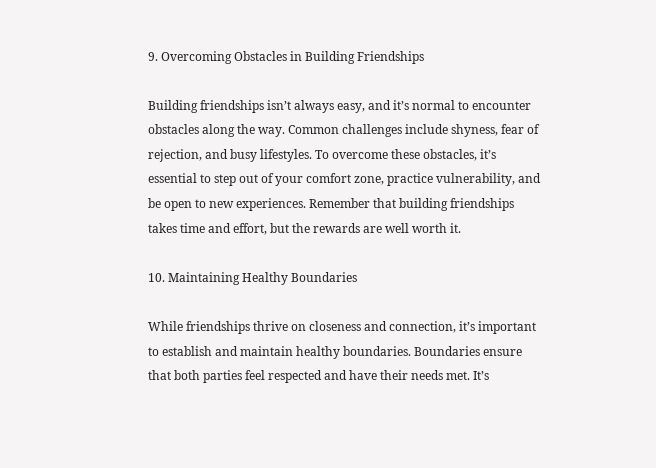9. Overcoming Obstacles in Building Friendships

Building friendships isn’t always easy, and it’s normal to encounter obstacles along the way. Common challenges include shyness, fear of rejection, and busy lifestyles. To overcome these obstacles, it’s essential to step out of your comfort zone, practice vulnerability, and be open to new experiences. Remember that building friendships takes time and effort, but the rewards are well worth it.

10. Maintaining Healthy Boundaries

While friendships thrive on closeness and connection, it’s important to establish and maintain healthy boundaries. Boundaries ensure that both parties feel respected and have their needs met. It’s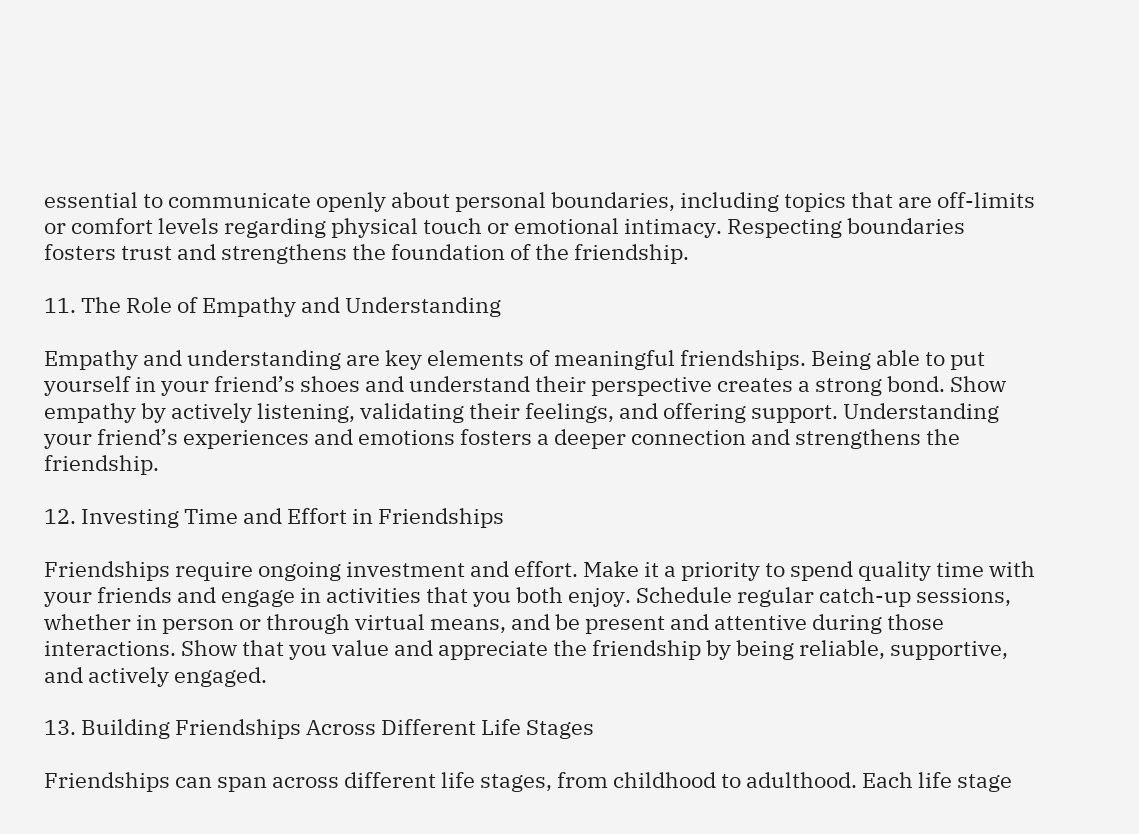essential to communicate openly about personal boundaries, including topics that are off-limits or comfort levels regarding physical touch or emotional intimacy. Respecting boundaries fosters trust and strengthens the foundation of the friendship.

11. The Role of Empathy and Understanding

Empathy and understanding are key elements of meaningful friendships. Being able to put yourself in your friend’s shoes and understand their perspective creates a strong bond. Show empathy by actively listening, validating their feelings, and offering support. Understanding your friend’s experiences and emotions fosters a deeper connection and strengthens the friendship.

12. Investing Time and Effort in Friendships

Friendships require ongoing investment and effort. Make it a priority to spend quality time with your friends and engage in activities that you both enjoy. Schedule regular catch-up sessions, whether in person or through virtual means, and be present and attentive during those interactions. Show that you value and appreciate the friendship by being reliable, supportive, and actively engaged.

13. Building Friendships Across Different Life Stages

Friendships can span across different life stages, from childhood to adulthood. Each life stage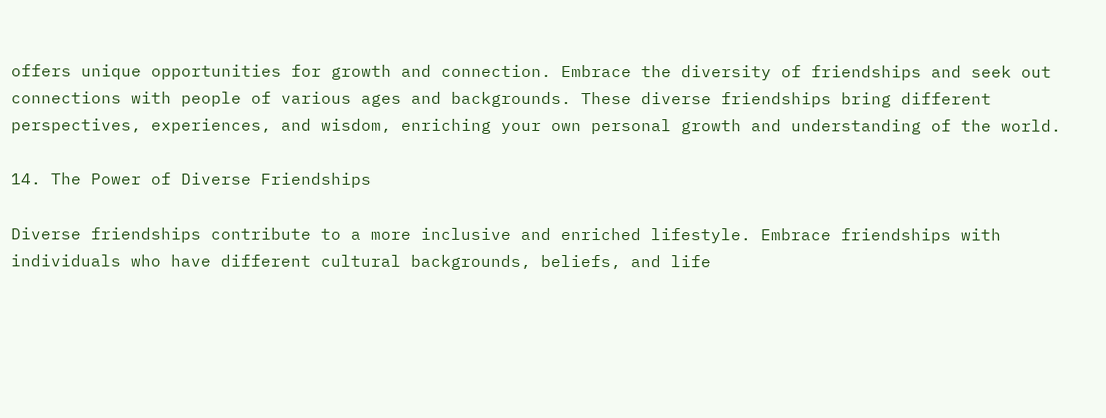offers unique opportunities for growth and connection. Embrace the diversity of friendships and seek out connections with people of various ages and backgrounds. These diverse friendships bring different perspectives, experiences, and wisdom, enriching your own personal growth and understanding of the world.

14. The Power of Diverse Friendships

Diverse friendships contribute to a more inclusive and enriched lifestyle. Embrace friendships with individuals who have different cultural backgrounds, beliefs, and life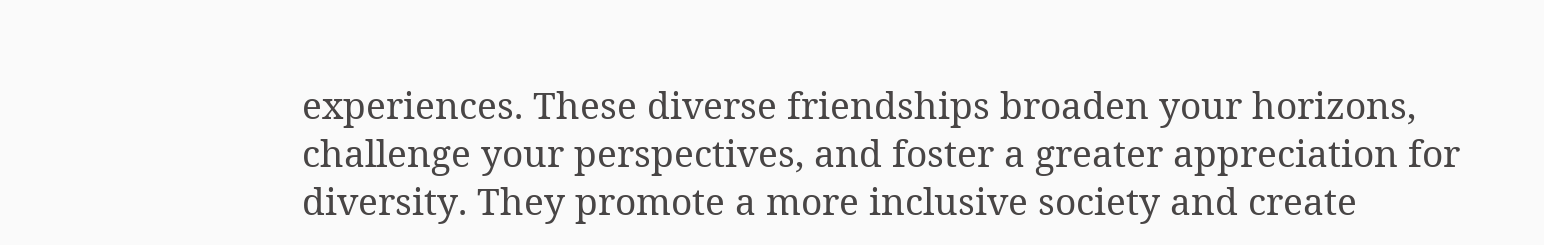experiences. These diverse friendships broaden your horizons, challenge your perspectives, and foster a greater appreciation for diversity. They promote a more inclusive society and create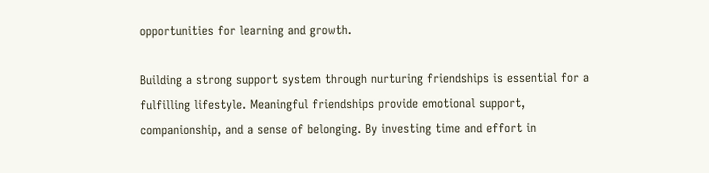opportunities for learning and growth.

Building a strong support system through nurturing friendships is essential for a fulfilling lifestyle. Meaningful friendships provide emotional support, companionship, and a sense of belonging. By investing time and effort in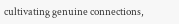cultivating genuine connections,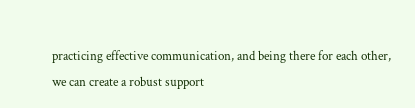practicing effective communication, and being there for each other, we can create a robust support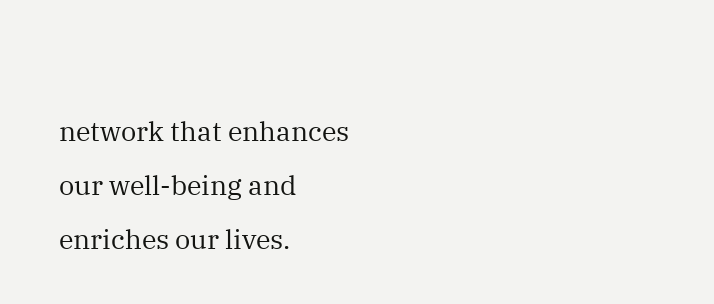network that enhances our well-being and enriches our lives.